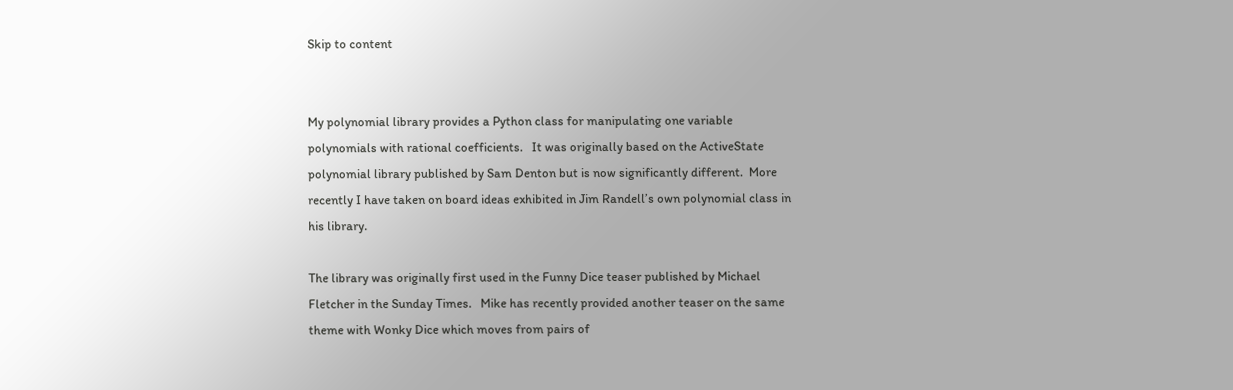Skip to content


My polynomial library provides a Python class for manipulating one variable polynomials with rational coefficients.   It was originally based on the ActiveState polynomial library published by Sam Denton but is now significantly different.  More recently I have taken on board ideas exhibited in Jim Randell’s own polynomial class in his library.

The library was originally first used in the Funny Dice teaser published by Michael Fletcher in the Sunday Times.   Mike has recently provided another teaser on the same theme with Wonky Dice which moves from pairs of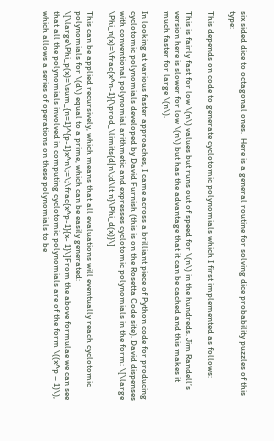six sided dice to octagonal ones.  Here is a general routine for solving dice probability puzzles of this type:

This depends on code to generate cyclotomic polynomials which I first implemented as follows:

This is fairly fast for low \(n\) values but runs out of speed for \(n\) in the hundreds. Jim Randell’s version here is slower for low \(n\) but has the advantage that it can be cached and this makes it much faster for large \(n\).

In looking at various faster approaches, I came across a brilliant piece of Python code for producing cyclotomic polynomials developed by David Furnish (this is on the Rosetta Code site). David dispenses with conventional polynomial arithmetic and expresses cyclotomic polynomials in the form: \[\large \Phi_n(x)=\frac{x^n-1}{\prod_\limits{d|n\;d\lt n}\Phi_d(x)}\]

This can be applied recursively, which means that all evaluations will eventually reach cyclotomic polynomials for \(d\) equal to a prime, which can be easily generated: \[\large\Phi_p(x)=\sum_{n=1}^{p-1}x^n\;=\;\frac{x^p-1}{x- 1}\]From the above formulae we can see that all the polynomials involved in computing cyclotomic polynomials are of the form \((x^p – 1)\), which allows a series of operations on these polynomials to be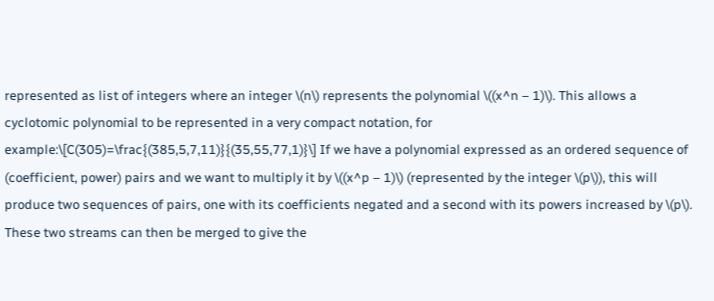represented as list of integers where an integer \(n\) represents the polynomial \((x^n – 1)\). This allows a cyclotomic polynomial to be represented in a very compact notation, for example:\[C(305)=\frac{(385,5,7,11)}{(35,55,77,1)}\] If we have a polynomial expressed as an ordered sequence of (coefficient, power) pairs and we want to multiply it by \((x^p – 1)\) (represented by the integer \(p\)), this will produce two sequences of pairs, one with its coefficients negated and a second with its powers increased by \(p\). These two streams can then be merged to give the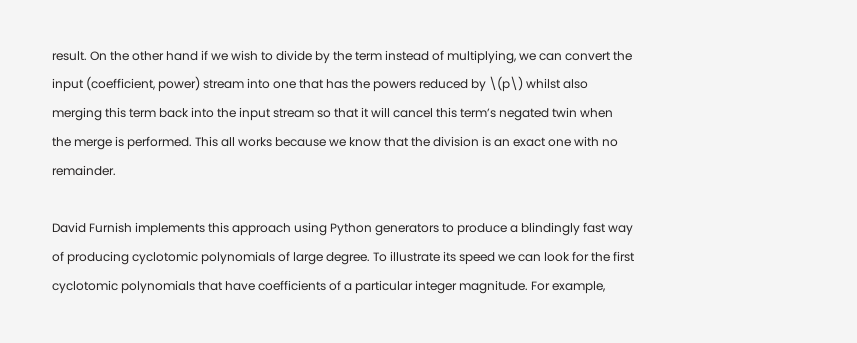result. On the other hand if we wish to divide by the term instead of multiplying, we can convert the input (coefficient, power) stream into one that has the powers reduced by \(p\) whilst also merging this term back into the input stream so that it will cancel this term’s negated twin when the merge is performed. This all works because we know that the division is an exact one with no remainder.

David Furnish implements this approach using Python generators to produce a blindingly fast way of producing cyclotomic polynomials of large degree. To illustrate its speed we can look for the first cyclotomic polynomials that have coefficients of a particular integer magnitude. For example,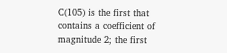C(105) is the first that contains a coefficient of magnitude 2; the first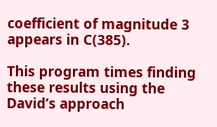coefficient of magnitude 3 appears in C(385).

This program times finding these results using the David’s approach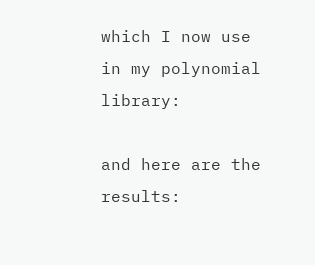which I now use in my polynomial library:

and here are the results: